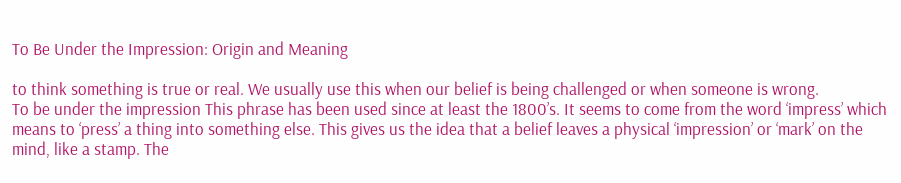To Be Under the Impression: Origin and Meaning

to think something is true or real. We usually use this when our belief is being challenged or when someone is wrong.
To be under the impression This phrase has been used since at least the 1800’s. It seems to come from the word ‘impress’ which means to ‘press’ a thing into something else. This gives us the idea that a belief leaves a physical ‘impression’ or ‘mark’ on the mind, like a stamp. The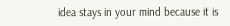idea stays in your mind because it is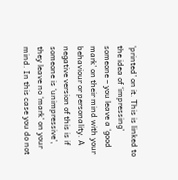‘printed’ on it. This is linked to the idea of ‘impressing’ someone – you leave a ‘good mark’ on their mind with your behaviour or personality. A negative version of this is if someone is ‘unimpressive’, they leave no ‘mark’ on your mind. In this case you do not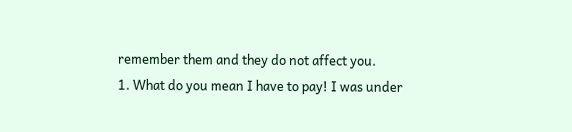remember them and they do not affect you.
1. What do you mean I have to pay! I was under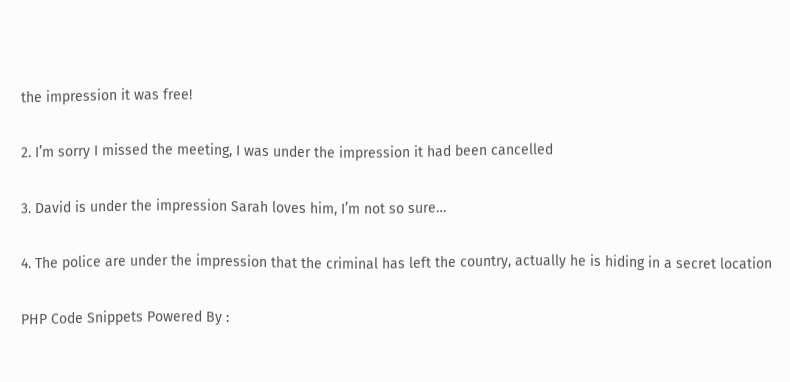the impression it was free!

2. I’m sorry I missed the meeting, I was under the impression it had been cancelled

3. David is under the impression Sarah loves him, I’m not so sure…

4. The police are under the impression that the criminal has left the country, actually he is hiding in a secret location

PHP Code Snippets Powered By :